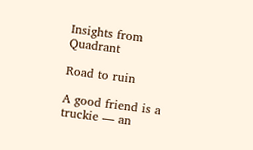Insights from Quadrant

Road to ruin

A good friend is a truckie — an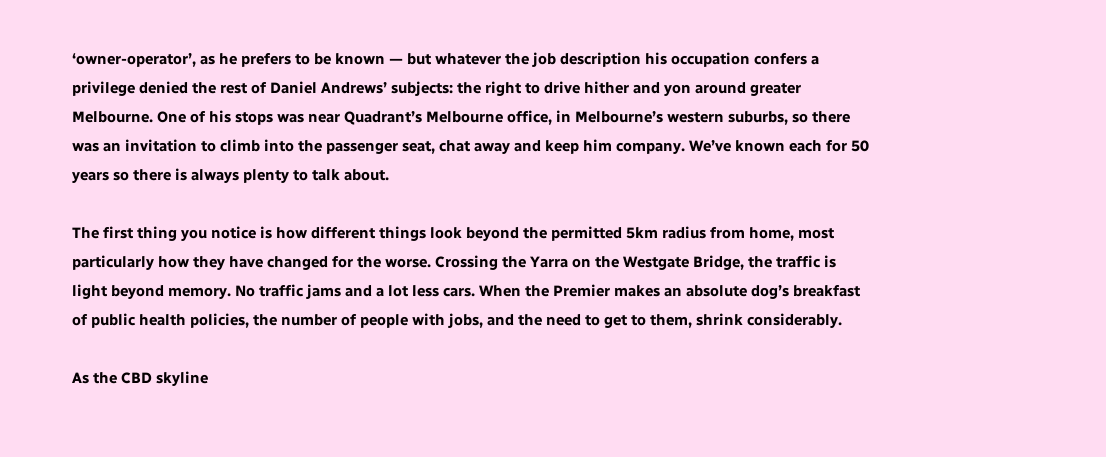‘owner-operator’, as he prefers to be known — but whatever the job description his occupation confers a privilege denied the rest of Daniel Andrews’ subjects: the right to drive hither and yon around greater Melbourne. One of his stops was near Quadrant’s Melbourne office, in Melbourne’s western suburbs, so there was an invitation to climb into the passenger seat, chat away and keep him company. We’ve known each for 50 years so there is always plenty to talk about.

The first thing you notice is how different things look beyond the permitted 5km radius from home, most particularly how they have changed for the worse. Crossing the Yarra on the Westgate Bridge, the traffic is light beyond memory. No traffic jams and a lot less cars. When the Premier makes an absolute dog’s breakfast of public health policies, the number of people with jobs, and the need to get to them, shrink considerably.

As the CBD skyline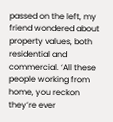passed on the left, my friend wondered about property values, both residential and commercial. ‘All these people working from home, you reckon they’re ever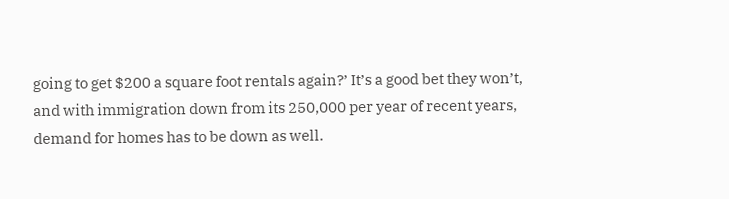going to get $200 a square foot rentals again?’ It’s a good bet they won’t, and with immigration down from its 250,000 per year of recent years, demand for homes has to be down as well.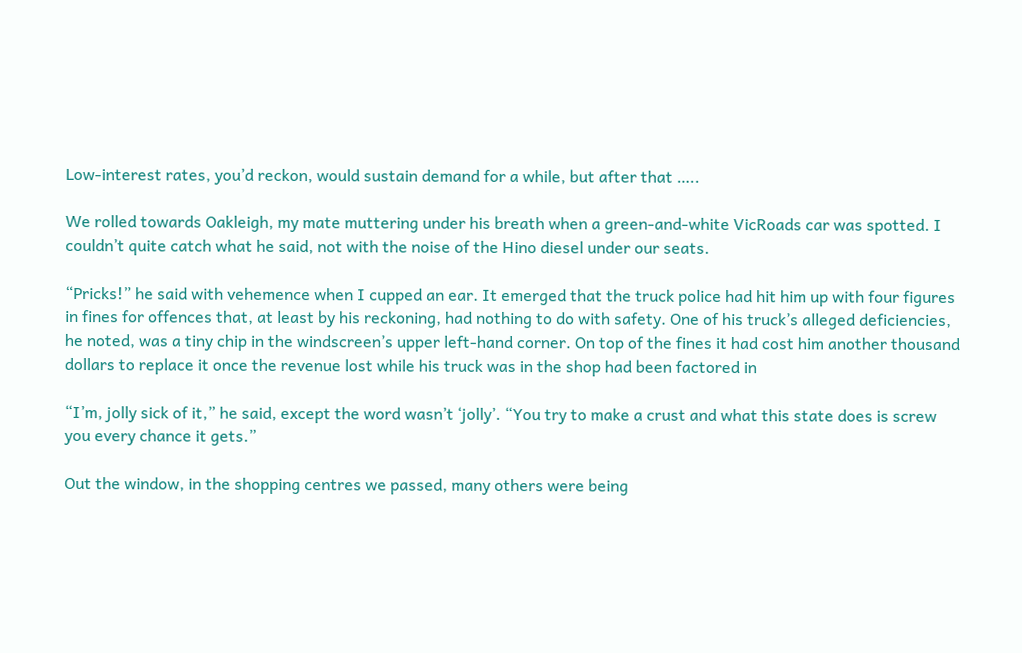Low-interest rates, you’d reckon, would sustain demand for a while, but after that …..

We rolled towards Oakleigh, my mate muttering under his breath when a green-and-white VicRoads car was spotted. I couldn’t quite catch what he said, not with the noise of the Hino diesel under our seats.

“Pricks!” he said with vehemence when I cupped an ear. It emerged that the truck police had hit him up with four figures in fines for offences that, at least by his reckoning, had nothing to do with safety. One of his truck’s alleged deficiencies, he noted, was a tiny chip in the windscreen’s upper left-hand corner. On top of the fines it had cost him another thousand dollars to replace it once the revenue lost while his truck was in the shop had been factored in

“I’m, jolly sick of it,” he said, except the word wasn’t ‘jolly’. “You try to make a crust and what this state does is screw you every chance it gets.”

Out the window, in the shopping centres we passed, many others were being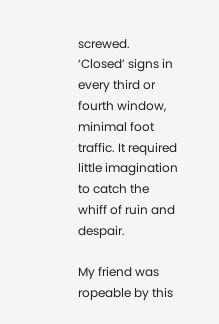screwed. ‘Closed’ signs in every third or fourth window, minimal foot traffic. It required little imagination to catch the whiff of ruin and despair.

My friend was ropeable by this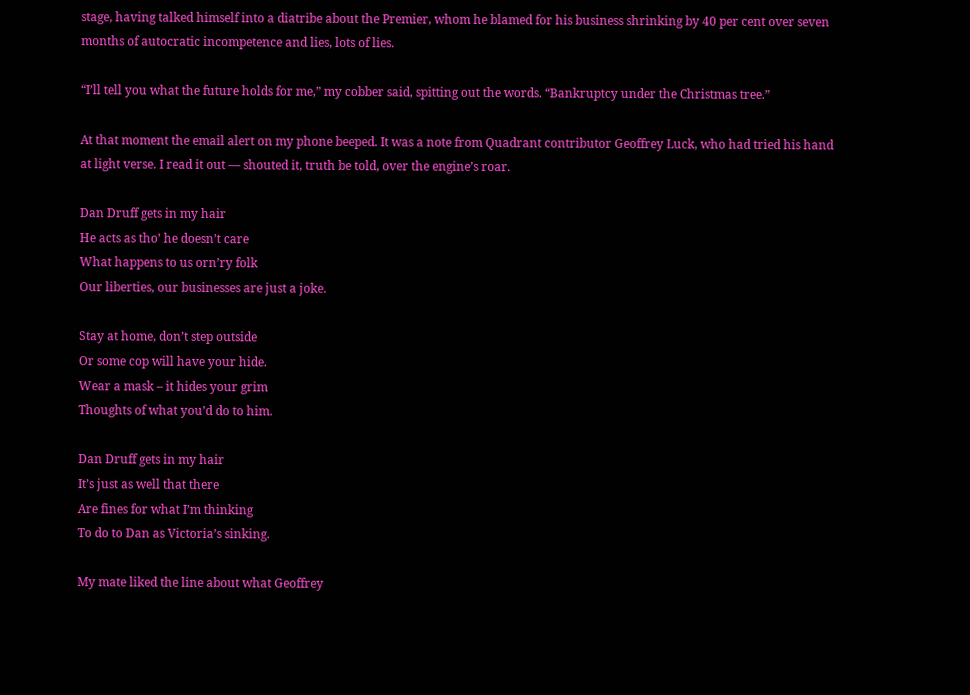stage, having talked himself into a diatribe about the Premier, whom he blamed for his business shrinking by 40 per cent over seven months of autocratic incompetence and lies, lots of lies.

“I’ll tell you what the future holds for me,” my cobber said, spitting out the words. “Bankruptcy under the Christmas tree.”

At that moment the email alert on my phone beeped. It was a note from Quadrant contributor Geoffrey Luck, who had tried his hand at light verse. I read it out — shouted it, truth be told, over the engine’s roar.

Dan Druff gets in my hair
He acts as tho’ he doesn’t care
What happens to us orn’ry folk
Our liberties, our businesses are just a joke.

Stay at home, don’t step outside
Or some cop will have your hide.
Wear a mask – it hides your grim
Thoughts of what you’d do to him.

Dan Druff gets in my hair
It’s just as well that there
Are fines for what I’m thinking
To do to Dan as Victoria’s sinking.

My mate liked the line about what Geoffrey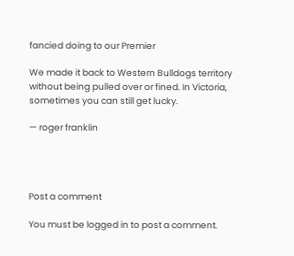fancied doing to our Premier

We made it back to Western Bulldogs territory without being pulled over or fined. In Victoria, sometimes you can still get lucky.

— roger franklin




Post a comment

You must be logged in to post a comment.